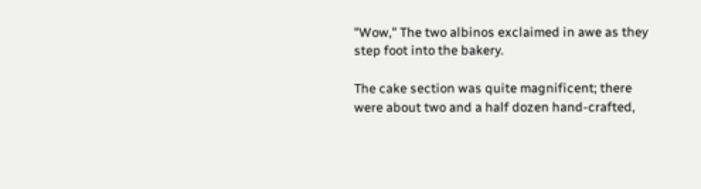"Wow," The two albinos exclaimed in awe as they step foot into the bakery.

The cake section was quite magnificent; there were about two and a half dozen hand-crafted,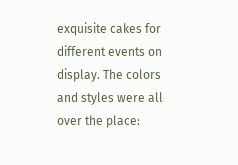exquisite cakes for different events on display. The colors and styles were all over the place: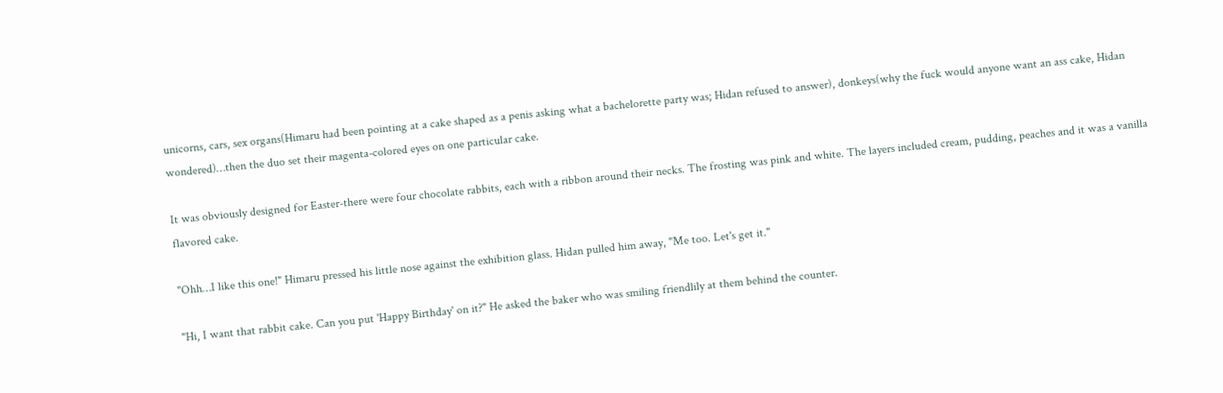unicorns, cars, sex organs(Himaru had been pointing at a cake shaped as a penis asking what a bachelorette party was; Hidan refused to answer), donkeys(why the fuck would anyone want an ass cake, Hidan wondered)…then the duo set their magenta-colored eyes on one particular cake.

It was obviously designed for Easter-there were four chocolate rabbits, each with a ribbon around their necks. The frosting was pink and white. The layers included cream, pudding, peaches and it was a vanilla flavored cake.

"Ohh…I like this one!" Himaru pressed his little nose against the exhibition glass. Hidan pulled him away, "Me too. Let's get it."

"Hi, I want that rabbit cake. Can you put 'Happy Birthday' on it?" He asked the baker who was smiling friendlily at them behind the counter.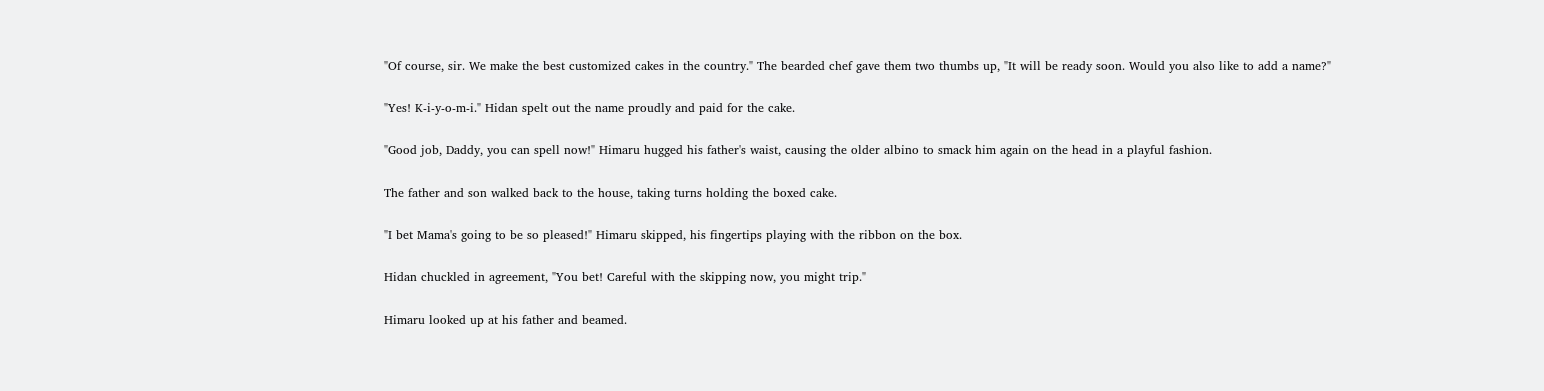"Of course, sir. We make the best customized cakes in the country." The bearded chef gave them two thumbs up, "It will be ready soon. Would you also like to add a name?"

"Yes! K-i-y-o-m-i." Hidan spelt out the name proudly and paid for the cake.

"Good job, Daddy, you can spell now!" Himaru hugged his father's waist, causing the older albino to smack him again on the head in a playful fashion.

The father and son walked back to the house, taking turns holding the boxed cake.

"I bet Mama's going to be so pleased!" Himaru skipped, his fingertips playing with the ribbon on the box.

Hidan chuckled in agreement, "You bet! Careful with the skipping now, you might trip."

Himaru looked up at his father and beamed.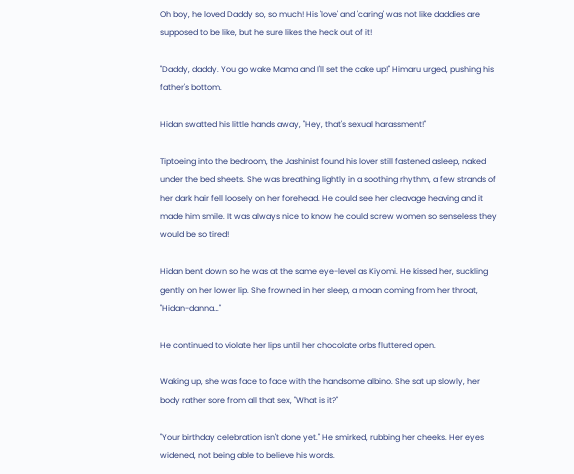Oh boy, he loved Daddy so, so much! His 'love' and 'caring' was not like daddies are supposed to be like, but he sure likes the heck out of it!

"Daddy, daddy. You go wake Mama and I'll set the cake up!" Himaru urged, pushing his father's bottom.

Hidan swatted his little hands away, "Hey, that's sexual harassment!"

Tiptoeing into the bedroom, the Jashinist found his lover still fastened asleep, naked under the bed sheets. She was breathing lightly in a soothing rhythm, a few strands of her dark hair fell loosely on her forehead. He could see her cleavage heaving and it made him smile. It was always nice to know he could screw women so senseless they would be so tired!

Hidan bent down so he was at the same eye-level as Kiyomi. He kissed her, suckling gently on her lower lip. She frowned in her sleep, a moan coming from her throat, "Hidan-danna…"

He continued to violate her lips until her chocolate orbs fluttered open.

Waking up, she was face to face with the handsome albino. She sat up slowly, her body rather sore from all that sex, "What is it?"

"Your birthday celebration isn't done yet." He smirked, rubbing her cheeks. Her eyes widened, not being able to believe his words.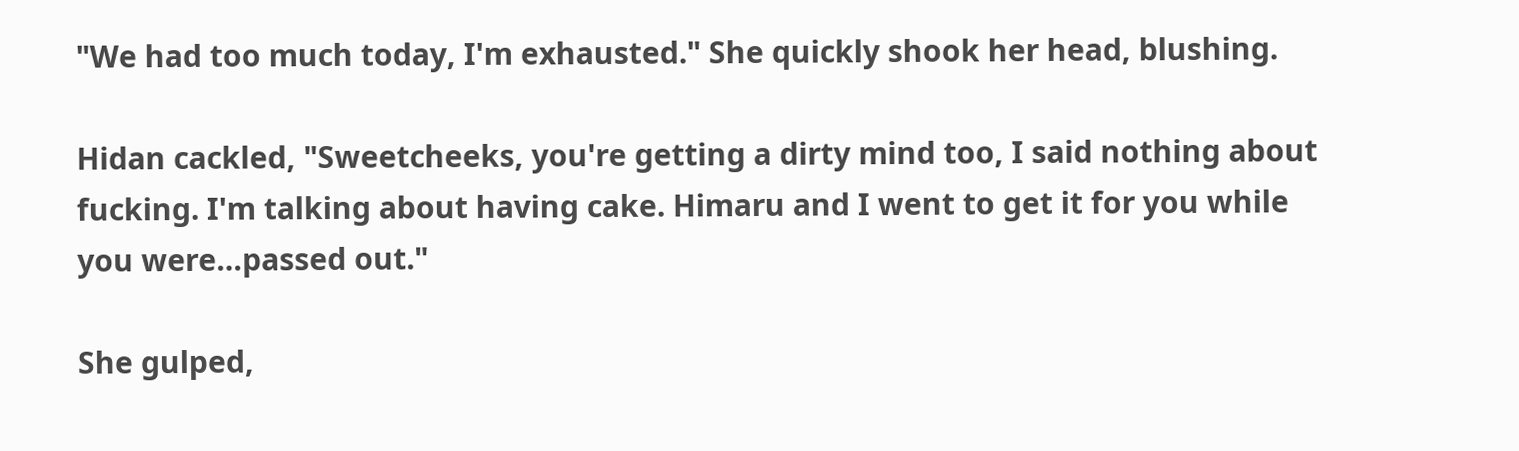"We had too much today, I'm exhausted." She quickly shook her head, blushing.

Hidan cackled, "Sweetcheeks, you're getting a dirty mind too, I said nothing about fucking. I'm talking about having cake. Himaru and I went to get it for you while you were…passed out."

She gulped,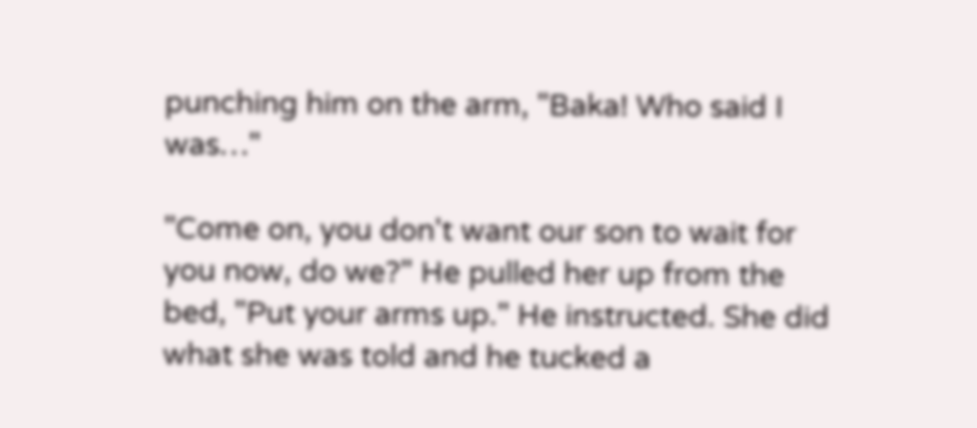punching him on the arm, "Baka! Who said I was…"

"Come on, you don't want our son to wait for you now, do we?" He pulled her up from the bed, "Put your arms up." He instructed. She did what she was told and he tucked a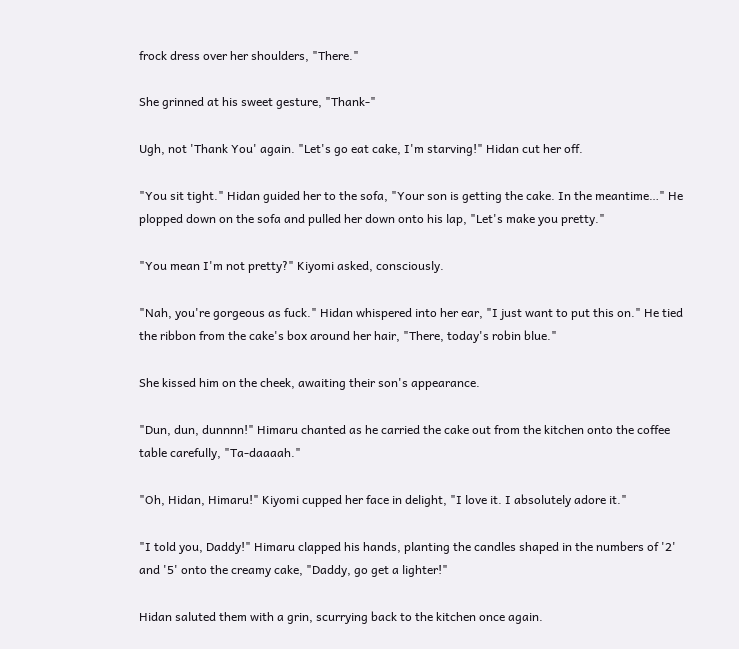frock dress over her shoulders, "There."

She grinned at his sweet gesture, "Thank-"

Ugh, not 'Thank You' again. "Let's go eat cake, I'm starving!" Hidan cut her off.

"You sit tight." Hidan guided her to the sofa, "Your son is getting the cake. In the meantime…" He plopped down on the sofa and pulled her down onto his lap, "Let's make you pretty."

"You mean I'm not pretty?" Kiyomi asked, consciously.

"Nah, you're gorgeous as fuck." Hidan whispered into her ear, "I just want to put this on." He tied the ribbon from the cake's box around her hair, "There, today's robin blue."

She kissed him on the cheek, awaiting their son's appearance.

"Dun, dun, dunnnn!" Himaru chanted as he carried the cake out from the kitchen onto the coffee table carefully, "Ta-daaaah."

"Oh, Hidan, Himaru!" Kiyomi cupped her face in delight, "I love it. I absolutely adore it."

"I told you, Daddy!" Himaru clapped his hands, planting the candles shaped in the numbers of '2' and '5' onto the creamy cake, "Daddy, go get a lighter!"

Hidan saluted them with a grin, scurrying back to the kitchen once again.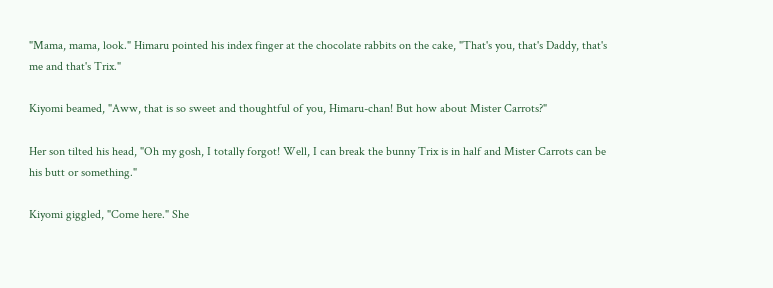"Mama, mama, look." Himaru pointed his index finger at the chocolate rabbits on the cake, "That's you, that's Daddy, that's me and that's Trix."

Kiyomi beamed, "Aww, that is so sweet and thoughtful of you, Himaru-chan! But how about Mister Carrots?"

Her son tilted his head, "Oh my gosh, I totally forgot! Well, I can break the bunny Trix is in half and Mister Carrots can be his butt or something."

Kiyomi giggled, "Come here." She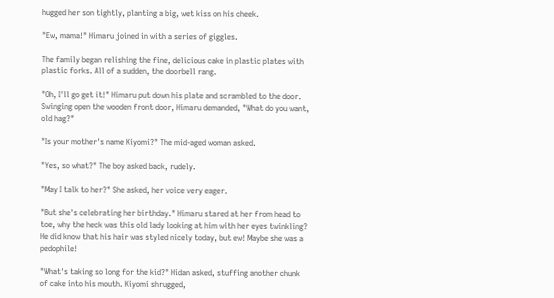hugged her son tightly, planting a big, wet kiss on his cheek.

"Ew, mama!" Himaru joined in with a series of giggles.

The family began relishing the fine, delicious cake in plastic plates with plastic forks. All of a sudden, the doorbell rang.

"Oh, I'll go get it!" Himaru put down his plate and scrambled to the door. Swinging open the wooden front door, Himaru demanded, "What do you want, old hag?"

"Is your mother's name Kiyomi?" The mid-aged woman asked.

"Yes, so what?" The boy asked back, rudely.

"May I talk to her?" She asked, her voice very eager.

"But she's celebrating her birthday." Himaru stared at her from head to toe, why the heck was this old lady looking at him with her eyes twinkling? He did know that his hair was styled nicely today, but ew! Maybe she was a pedophile!

"What's taking so long for the kid?" Hidan asked, stuffing another chunk of cake into his mouth. Kiyomi shrugged,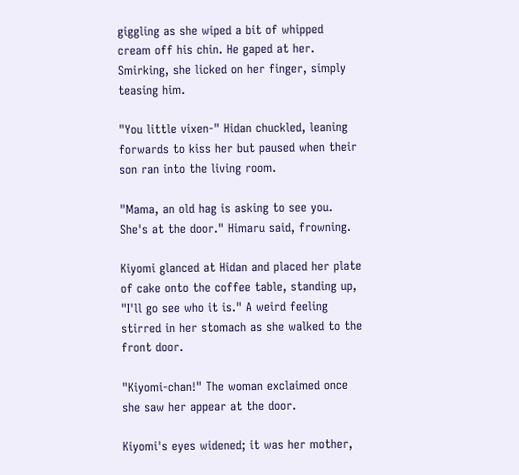giggling as she wiped a bit of whipped cream off his chin. He gaped at her. Smirking, she licked on her finger, simply teasing him.

"You little vixen-" Hidan chuckled, leaning forwards to kiss her but paused when their son ran into the living room.

"Mama, an old hag is asking to see you. She's at the door." Himaru said, frowning.

Kiyomi glanced at Hidan and placed her plate of cake onto the coffee table, standing up, "I'll go see who it is." A weird feeling stirred in her stomach as she walked to the front door.

"Kiyomi-chan!" The woman exclaimed once she saw her appear at the door.

Kiyomi's eyes widened; it was her mother,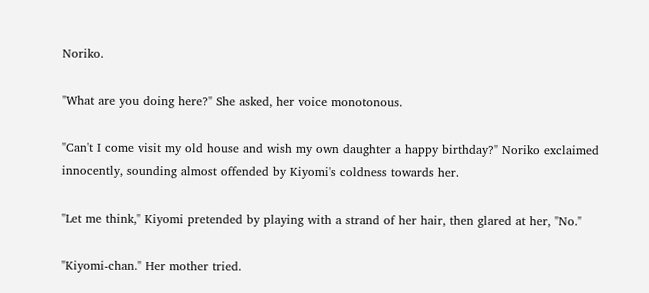Noriko.

"What are you doing here?" She asked, her voice monotonous.

"Can't I come visit my old house and wish my own daughter a happy birthday?" Noriko exclaimed innocently, sounding almost offended by Kiyomi's coldness towards her.

"Let me think," Kiyomi pretended by playing with a strand of her hair, then glared at her, "No."

"Kiyomi-chan." Her mother tried.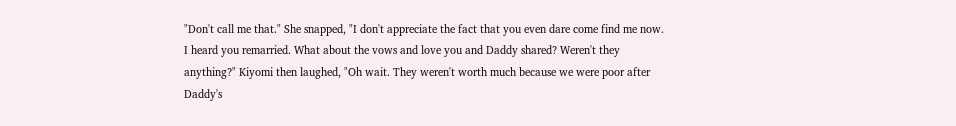"Don't call me that." She snapped, "I don't appreciate the fact that you even dare come find me now. I heard you remarried. What about the vows and love you and Daddy shared? Weren't they anything?" Kiyomi then laughed, "Oh wait. They weren't worth much because we were poor after Daddy's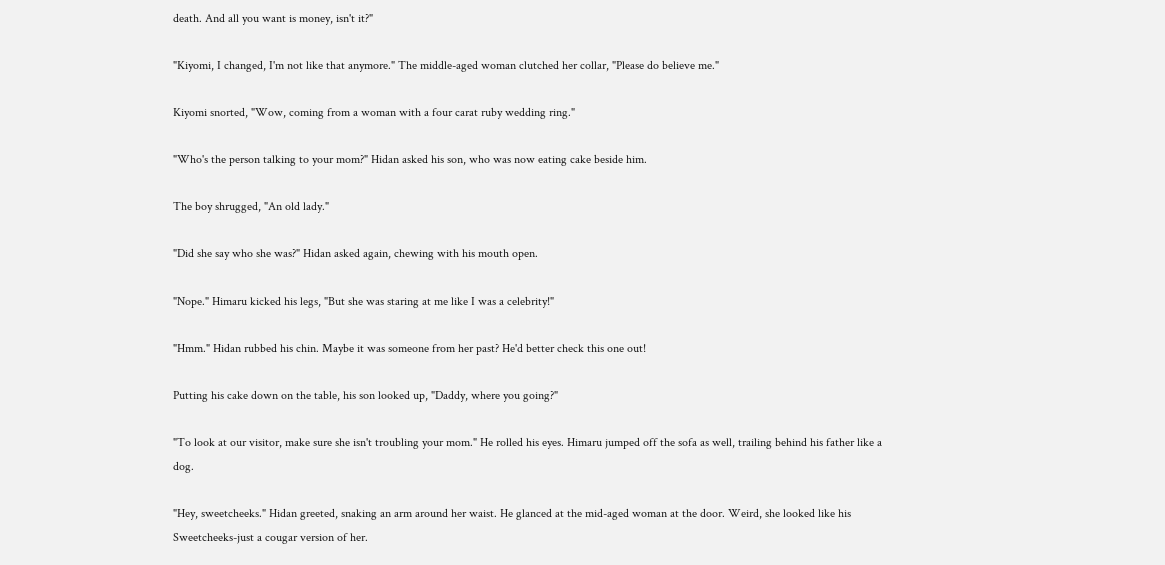death. And all you want is money, isn't it?"

"Kiyomi, I changed, I'm not like that anymore." The middle-aged woman clutched her collar, "Please do believe me."

Kiyomi snorted, "Wow, coming from a woman with a four carat ruby wedding ring."

"Who's the person talking to your mom?" Hidan asked his son, who was now eating cake beside him.

The boy shrugged, "An old lady."

"Did she say who she was?" Hidan asked again, chewing with his mouth open.

"Nope." Himaru kicked his legs, "But she was staring at me like I was a celebrity!"

"Hmm." Hidan rubbed his chin. Maybe it was someone from her past? He'd better check this one out!

Putting his cake down on the table, his son looked up, "Daddy, where you going?"

"To look at our visitor, make sure she isn't troubling your mom." He rolled his eyes. Himaru jumped off the sofa as well, trailing behind his father like a dog.

"Hey, sweetcheeks." Hidan greeted, snaking an arm around her waist. He glanced at the mid-aged woman at the door. Weird, she looked like his Sweetcheeks-just a cougar version of her.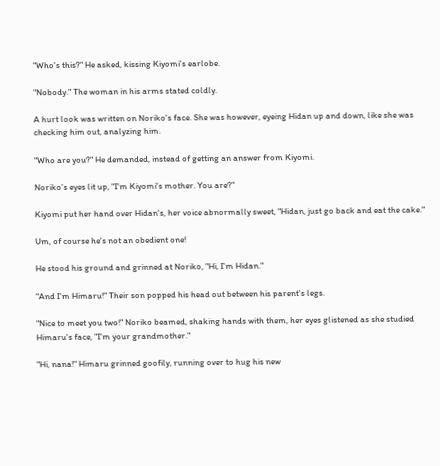"Who's this?" He asked, kissing Kiyomi's earlobe.

"Nobody." The woman in his arms stated coldly.

A hurt look was written on Noriko's face. She was however, eyeing Hidan up and down, like she was checking him out, analyzing him.

"Who are you?" He demanded, instead of getting an answer from Kiyomi.

Noriko's eyes lit up, "I'm Kiyomi's mother. You are?"

Kiyomi put her hand over Hidan's, her voice abnormally sweet, "Hidan, just go back and eat the cake."

Um, of course he's not an obedient one!

He stood his ground and grinned at Noriko, "Hi, I'm Hidan."

"And I'm Himaru!" Their son popped his head out between his parent's legs.

"Nice to meet you two!" Noriko beamed, shaking hands with them, her eyes glistened as she studied Himaru's face, "I'm your grandmother."

"Hi, nana!" Himaru grinned goofily, running over to hug his new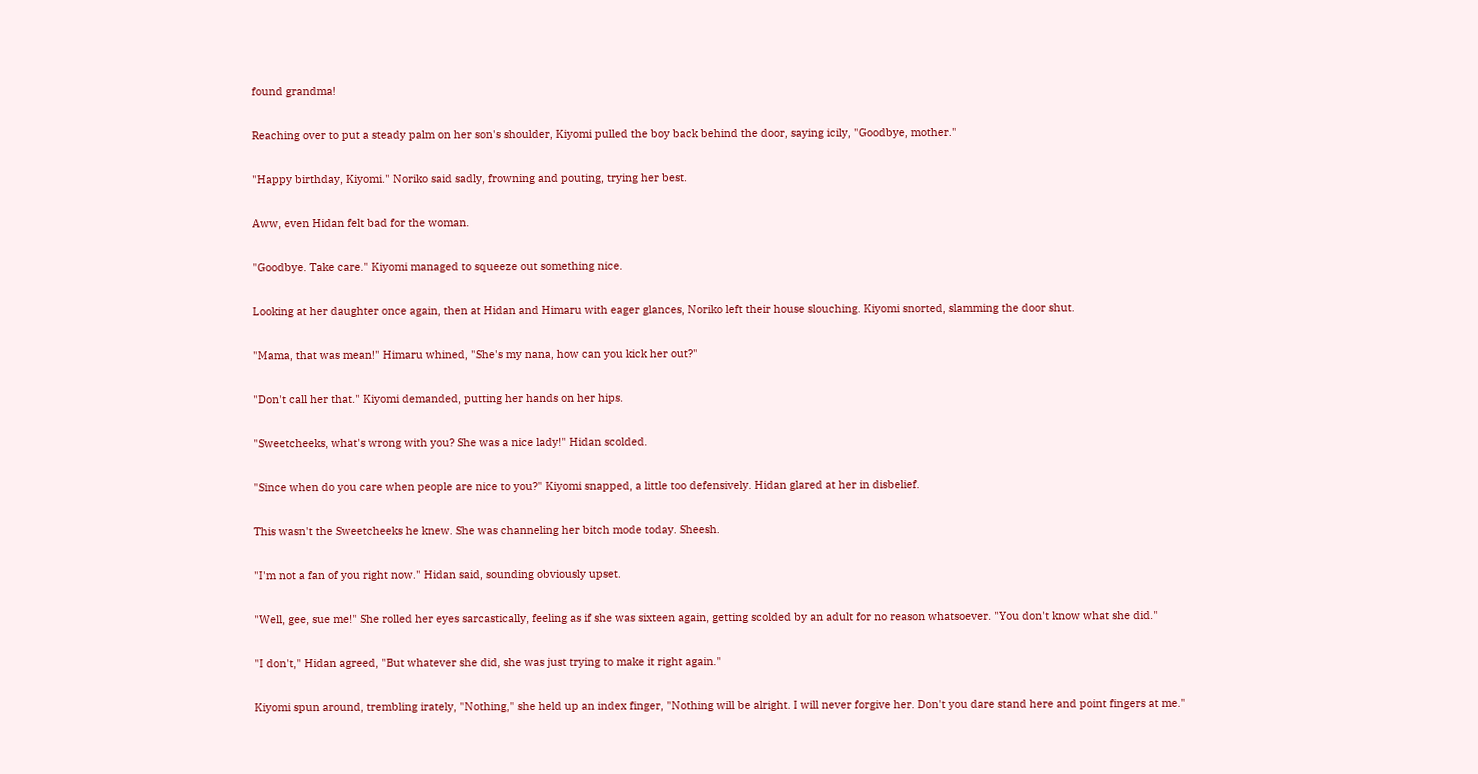found grandma!

Reaching over to put a steady palm on her son's shoulder, Kiyomi pulled the boy back behind the door, saying icily, "Goodbye, mother."

"Happy birthday, Kiyomi." Noriko said sadly, frowning and pouting, trying her best.

Aww, even Hidan felt bad for the woman.

"Goodbye. Take care." Kiyomi managed to squeeze out something nice.

Looking at her daughter once again, then at Hidan and Himaru with eager glances, Noriko left their house slouching. Kiyomi snorted, slamming the door shut.

"Mama, that was mean!" Himaru whined, "She's my nana, how can you kick her out?"

"Don't call her that." Kiyomi demanded, putting her hands on her hips.

"Sweetcheeks, what's wrong with you? She was a nice lady!" Hidan scolded.

"Since when do you care when people are nice to you?" Kiyomi snapped, a little too defensively. Hidan glared at her in disbelief.

This wasn't the Sweetcheeks he knew. She was channeling her bitch mode today. Sheesh.

"I'm not a fan of you right now." Hidan said, sounding obviously upset.

"Well, gee, sue me!" She rolled her eyes sarcastically, feeling as if she was sixteen again, getting scolded by an adult for no reason whatsoever. "You don't know what she did."

"I don't," Hidan agreed, "But whatever she did, she was just trying to make it right again."

Kiyomi spun around, trembling irately, "Nothing," she held up an index finger, "Nothing will be alright. I will never forgive her. Don't you dare stand here and point fingers at me."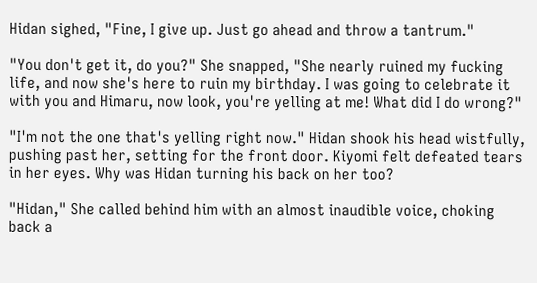Hidan sighed, "Fine, I give up. Just go ahead and throw a tantrum."

"You don't get it, do you?" She snapped, "She nearly ruined my fucking life, and now she's here to ruin my birthday. I was going to celebrate it with you and Himaru, now look, you're yelling at me! What did I do wrong?"

"I'm not the one that's yelling right now." Hidan shook his head wistfully, pushing past her, setting for the front door. Kiyomi felt defeated tears in her eyes. Why was Hidan turning his back on her too?

"Hidan," She called behind him with an almost inaudible voice, choking back a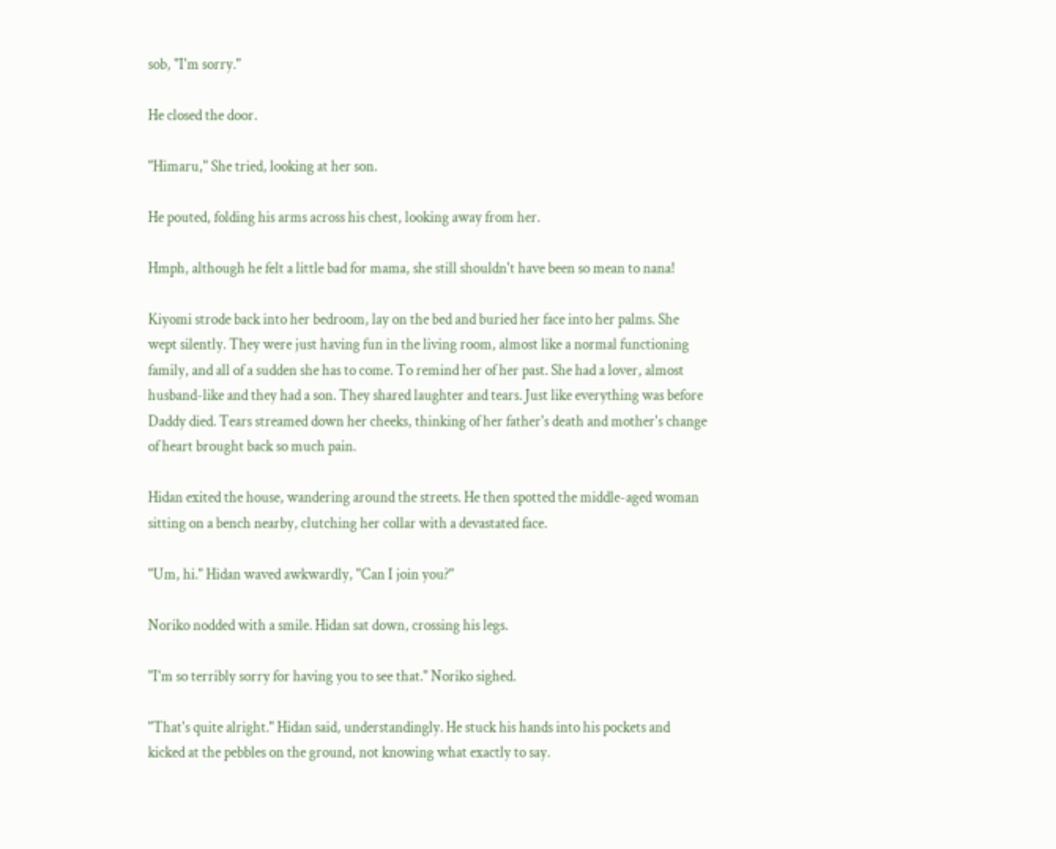sob, "I'm sorry."

He closed the door.

"Himaru," She tried, looking at her son.

He pouted, folding his arms across his chest, looking away from her.

Hmph, although he felt a little bad for mama, she still shouldn't have been so mean to nana!

Kiyomi strode back into her bedroom, lay on the bed and buried her face into her palms. She wept silently. They were just having fun in the living room, almost like a normal functioning family, and all of a sudden she has to come. To remind her of her past. She had a lover, almost husband-like and they had a son. They shared laughter and tears. Just like everything was before Daddy died. Tears streamed down her cheeks, thinking of her father's death and mother's change of heart brought back so much pain.

Hidan exited the house, wandering around the streets. He then spotted the middle-aged woman sitting on a bench nearby, clutching her collar with a devastated face.

"Um, hi." Hidan waved awkwardly, "Can I join you?"

Noriko nodded with a smile. Hidan sat down, crossing his legs.

"I'm so terribly sorry for having you to see that." Noriko sighed.

"That's quite alright." Hidan said, understandingly. He stuck his hands into his pockets and kicked at the pebbles on the ground, not knowing what exactly to say.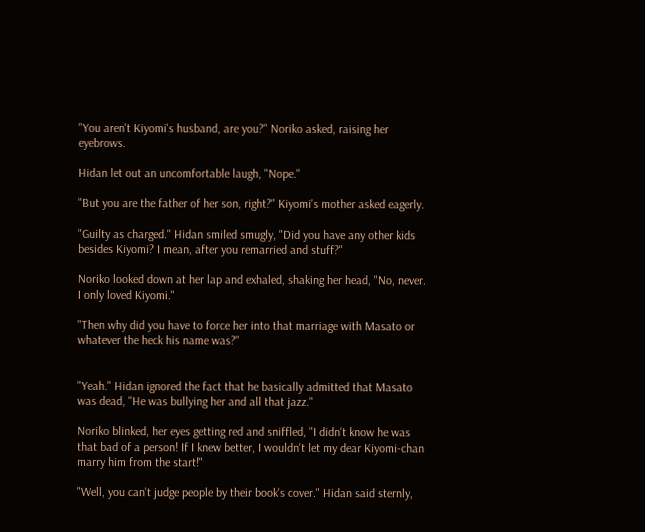"You aren't Kiyomi's husband, are you?" Noriko asked, raising her eyebrows.

Hidan let out an uncomfortable laugh, "Nope."

"But you are the father of her son, right?" Kiyomi's mother asked eagerly.

"Guilty as charged." Hidan smiled smugly, "Did you have any other kids besides Kiyomi? I mean, after you remarried and stuff?"

Noriko looked down at her lap and exhaled, shaking her head, "No, never. I only loved Kiyomi."

"Then why did you have to force her into that marriage with Masato or whatever the heck his name was?"


"Yeah." Hidan ignored the fact that he basically admitted that Masato was dead, "He was bullying her and all that jazz."

Noriko blinked, her eyes getting red and sniffled, "I didn't know he was that bad of a person! If I knew better, I wouldn't let my dear Kiyomi-chan marry him from the start!"

"Well, you can't judge people by their book's cover." Hidan said sternly,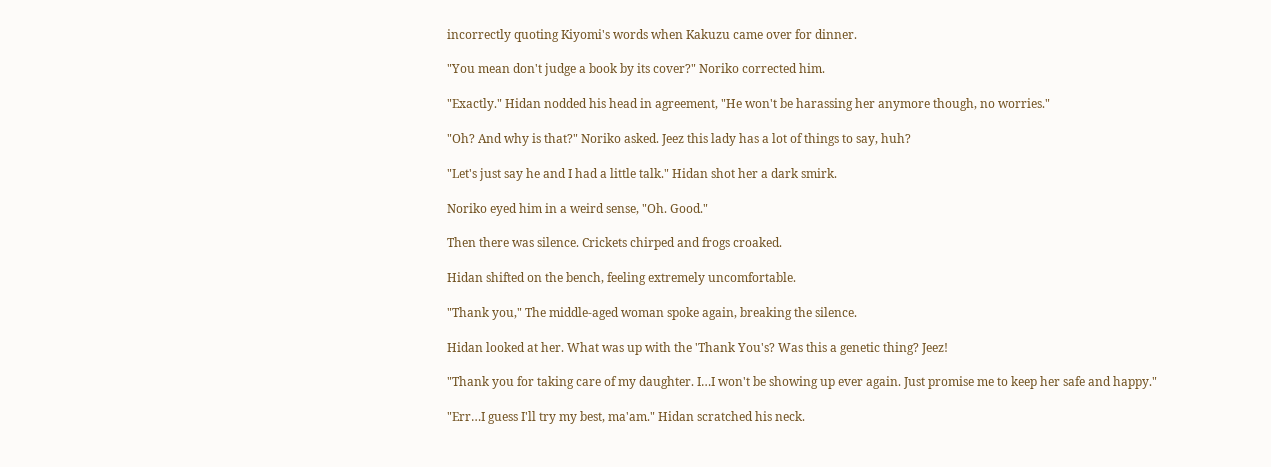incorrectly quoting Kiyomi's words when Kakuzu came over for dinner.

"You mean don't judge a book by its cover?" Noriko corrected him.

"Exactly." Hidan nodded his head in agreement, "He won't be harassing her anymore though, no worries."

"Oh? And why is that?" Noriko asked. Jeez this lady has a lot of things to say, huh?

"Let's just say he and I had a little talk." Hidan shot her a dark smirk.

Noriko eyed him in a weird sense, "Oh. Good."

Then there was silence. Crickets chirped and frogs croaked.

Hidan shifted on the bench, feeling extremely uncomfortable.

"Thank you," The middle-aged woman spoke again, breaking the silence.

Hidan looked at her. What was up with the 'Thank You's? Was this a genetic thing? Jeez!

"Thank you for taking care of my daughter. I…I won't be showing up ever again. Just promise me to keep her safe and happy."

"Err…I guess I'll try my best, ma'am." Hidan scratched his neck.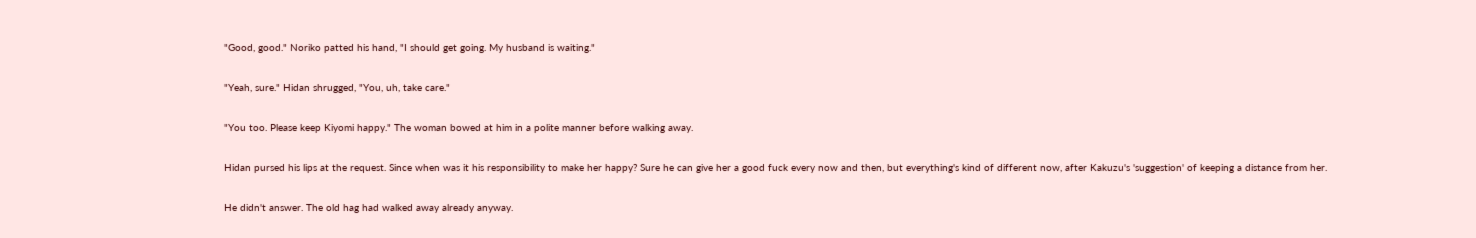"Good, good." Noriko patted his hand, "I should get going. My husband is waiting."

"Yeah, sure." Hidan shrugged, "You, uh, take care."

"You too. Please keep Kiyomi happy." The woman bowed at him in a polite manner before walking away.

Hidan pursed his lips at the request. Since when was it his responsibility to make her happy? Sure he can give her a good fuck every now and then, but everything's kind of different now, after Kakuzu's 'suggestion' of keeping a distance from her.

He didn't answer. The old hag had walked away already anyway.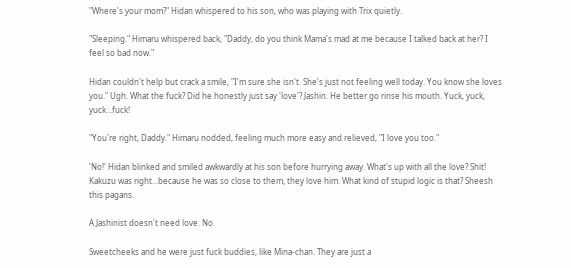"Where's your mom?" Hidan whispered to his son, who was playing with Trix quietly.

"Sleeping." Himaru whispered back, "Daddy, do you think Mama's mad at me because I talked back at her? I feel so bad now."

Hidan couldn't help but crack a smile, "I'm sure she isn't. She's just not feeling well today. You know she loves you." Ugh. What the fuck? Did he honestly just say 'love'? Jashin. He better go rinse his mouth. Yuck, yuck, yuck…fuck!

"You're right, Daddy." Himaru nodded, feeling much more easy and relieved, "I love you too."

'No!' Hidan blinked and smiled awkwardly at his son before hurrying away. What's up with all the love? Shit! Kakuzu was right…because he was so close to them, they love him. What kind of stupid logic is that? Sheesh this pagans.

A Jashinist doesn't need love. No.

Sweetcheeks and he were just fuck buddies, like Mina-chan. They are just a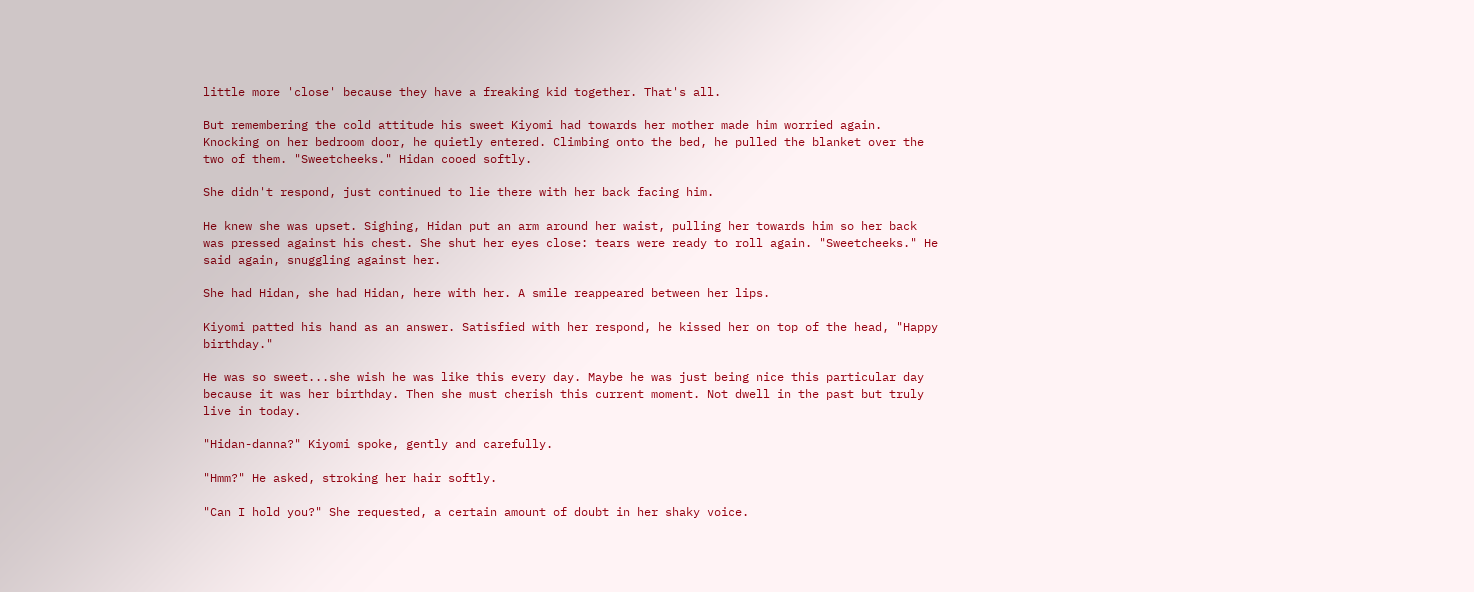little more 'close' because they have a freaking kid together. That's all.

But remembering the cold attitude his sweet Kiyomi had towards her mother made him worried again. Knocking on her bedroom door, he quietly entered. Climbing onto the bed, he pulled the blanket over the two of them. "Sweetcheeks." Hidan cooed softly.

She didn't respond, just continued to lie there with her back facing him.

He knew she was upset. Sighing, Hidan put an arm around her waist, pulling her towards him so her back was pressed against his chest. She shut her eyes close: tears were ready to roll again. "Sweetcheeks." He said again, snuggling against her.

She had Hidan, she had Hidan, here with her. A smile reappeared between her lips.

Kiyomi patted his hand as an answer. Satisfied with her respond, he kissed her on top of the head, "Happy birthday."

He was so sweet...she wish he was like this every day. Maybe he was just being nice this particular day because it was her birthday. Then she must cherish this current moment. Not dwell in the past but truly live in today.

"Hidan-danna?" Kiyomi spoke, gently and carefully.

"Hmm?" He asked, stroking her hair softly.

"Can I hold you?" She requested, a certain amount of doubt in her shaky voice.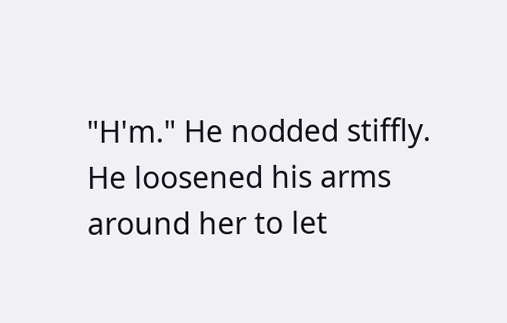"H'm." He nodded stiffly. He loosened his arms around her to let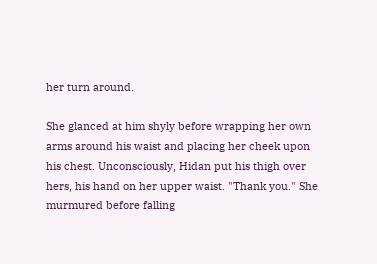her turn around.

She glanced at him shyly before wrapping her own arms around his waist and placing her cheek upon his chest. Unconsciously, Hidan put his thigh over hers, his hand on her upper waist. "Thank you." She murmured before falling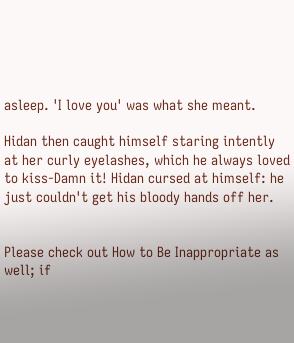asleep. 'I love you' was what she meant.

Hidan then caught himself staring intently at her curly eyelashes, which he always loved to kiss-Damn it! Hidan cursed at himself: he just couldn't get his bloody hands off her.


Please check out How to Be Inappropriate as well; if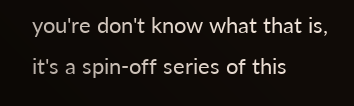you're don't know what that is, it's a spin-off series of this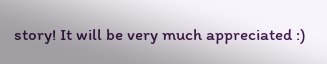story! It will be very much appreciated :)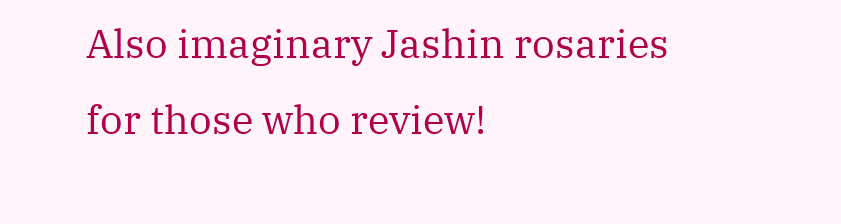Also imaginary Jashin rosaries for those who review!